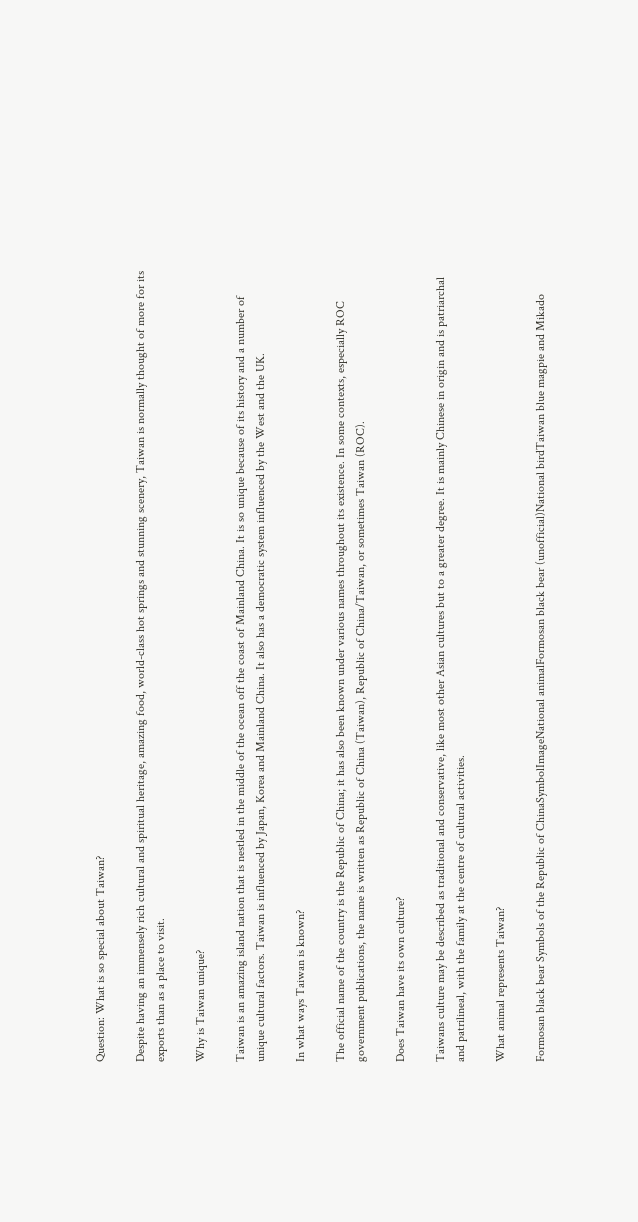Question: What is so special about Taiwan?

Despite having an immensely rich cultural and spiritual heritage, amazing food, world-class hot springs and stunning scenery, Taiwan is normally thought of more for its exports than as a place to visit.

Why is Taiwan unique?

Taiwan is an amazing island nation that is nestled in the middle of the ocean off the coast of Mainland China. It is so unique because of its history and a number of unique cultural factors. Taiwan is influenced by Japan, Korea and Mainland China. It also has a democratic system influenced by the West and the UK.

In what ways Taiwan is known?

The official name of the country is the Republic of China; it has also been known under various names throughout its existence. In some contexts, especially ROC government publications, the name is written as Republic of China (Taiwan), Republic of China/Taiwan, or sometimes Taiwan (ROC).

Does Taiwan have its own culture?

Taiwans culture may be described as traditional and conservative, like most other Asian cultures but to a greater degree. It is mainly Chinese in origin and is patriarchal and patrilineal, with the family at the centre of cultural activities.

What animal represents Taiwan?

Formosan black bear Symbols of the Republic of ChinaSymbolImageNational animalFormosan black bear (unofficial)National birdTaiwan blue magpie and Mikado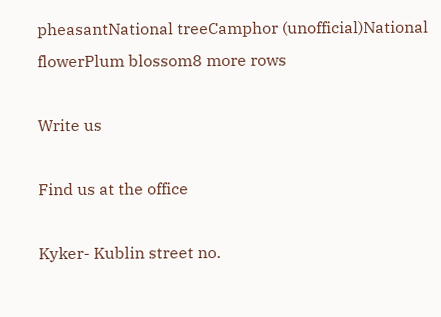pheasantNational treeCamphor (unofficial)National flowerPlum blossom8 more rows

Write us

Find us at the office

Kyker- Kublin street no.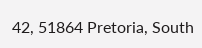42, 51864 Pretoria, South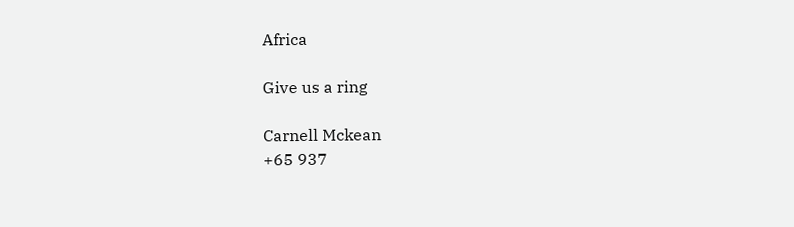Africa

Give us a ring

Carnell Mckean
+65 937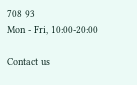708 93
Mon - Fri, 10:00-20:00

Contact us